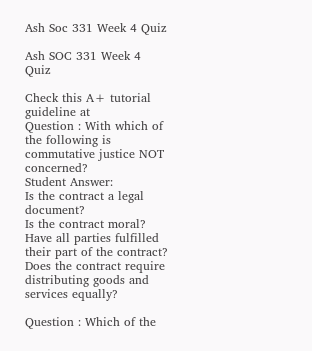Ash Soc 331 Week 4 Quiz

Ash SOC 331 Week 4 Quiz

Check this A+ tutorial guideline at
Question : With which of the following is commutative justice NOT concerned?
Student Answer:
Is the contract a legal document?
Is the contract moral?
Have all parties fulfilled their part of the contract?
Does the contract require distributing goods and services equally?

Question : Which of the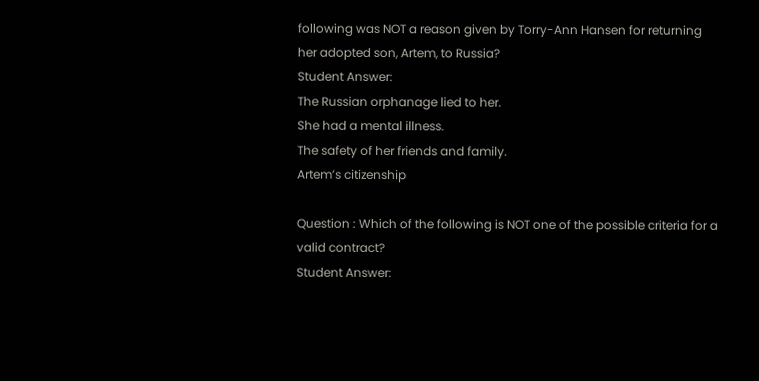following was NOT a reason given by Torry-Ann Hansen for returning her adopted son, Artem, to Russia?
Student Answer:
The Russian orphanage lied to her.
She had a mental illness.
The safety of her friends and family.
Artem’s citizenship

Question : Which of the following is NOT one of the possible criteria for a valid contract?
Student Answer: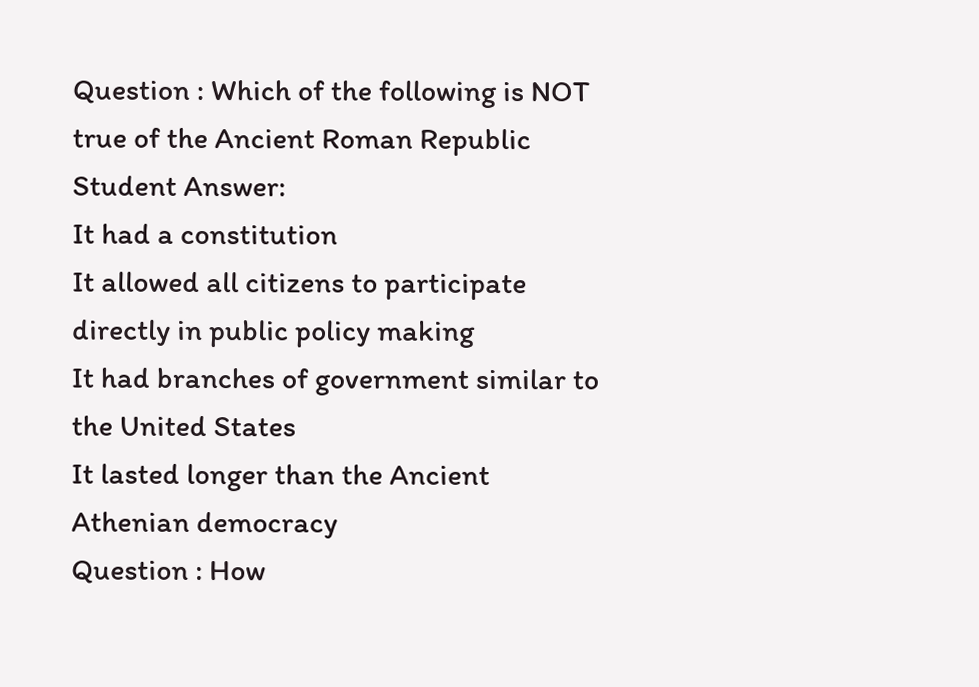Question : Which of the following is NOT true of the Ancient Roman Republic
Student Answer:
It had a constitution
It allowed all citizens to participate directly in public policy making
It had branches of government similar to the United States
It lasted longer than the Ancient Athenian democracy
Question : How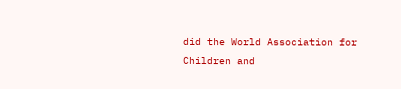did the World Association for Children and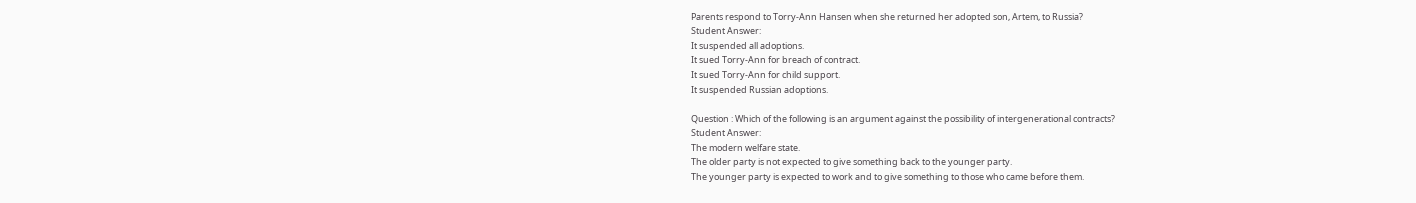Parents respond to Torry-Ann Hansen when she returned her adopted son, Artem, to Russia?
Student Answer:
It suspended all adoptions.
It sued Torry-Ann for breach of contract.
It sued Torry-Ann for child support.
It suspended Russian adoptions.

Question : Which of the following is an argument against the possibility of intergenerational contracts?
Student Answer:
The modern welfare state.
The older party is not expected to give something back to the younger party.
The younger party is expected to work and to give something to those who came before them.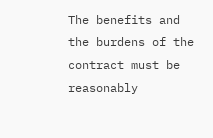The benefits and the burdens of the contract must be reasonably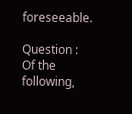foreseeable.

Question : Of the following,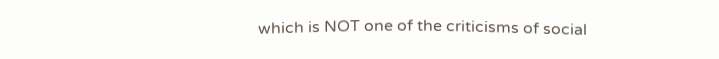which is NOT one of the criticisms of social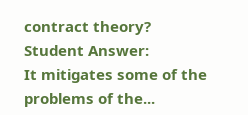contract theory?
Student Answer:
It mitigates some of the problems of the...